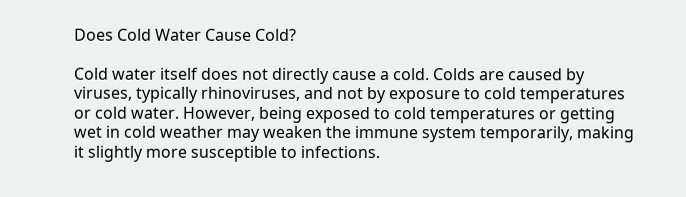Does Cold Water Cause Cold?

Cold water itself does not directly cause a cold. Colds are caused by viruses, typically rhinoviruses, and not by exposure to cold temperatures or cold water. However, being exposed to cold temperatures or getting wet in cold weather may weaken the immune system temporarily, making it slightly more susceptible to infections.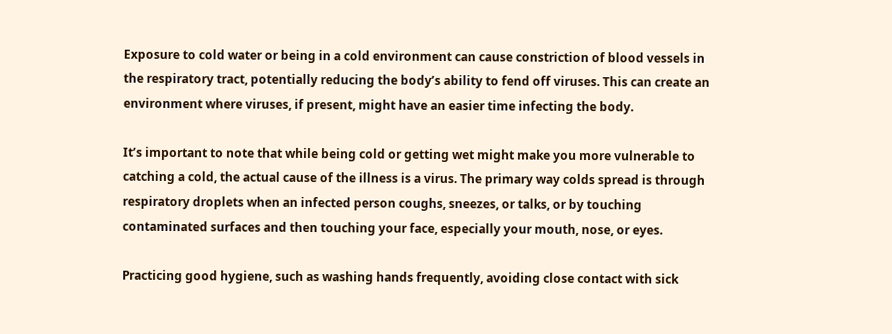Exposure to cold water or being in a cold environment can cause constriction of blood vessels in the respiratory tract, potentially reducing the body’s ability to fend off viruses. This can create an environment where viruses, if present, might have an easier time infecting the body.

It’s important to note that while being cold or getting wet might make you more vulnerable to catching a cold, the actual cause of the illness is a virus. The primary way colds spread is through respiratory droplets when an infected person coughs, sneezes, or talks, or by touching contaminated surfaces and then touching your face, especially your mouth, nose, or eyes.

Practicing good hygiene, such as washing hands frequently, avoiding close contact with sick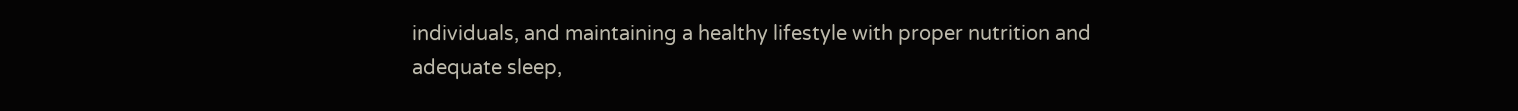individuals, and maintaining a healthy lifestyle with proper nutrition and adequate sleep,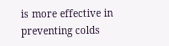is more effective in preventing colds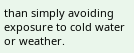than simply avoiding exposure to cold water or weather.